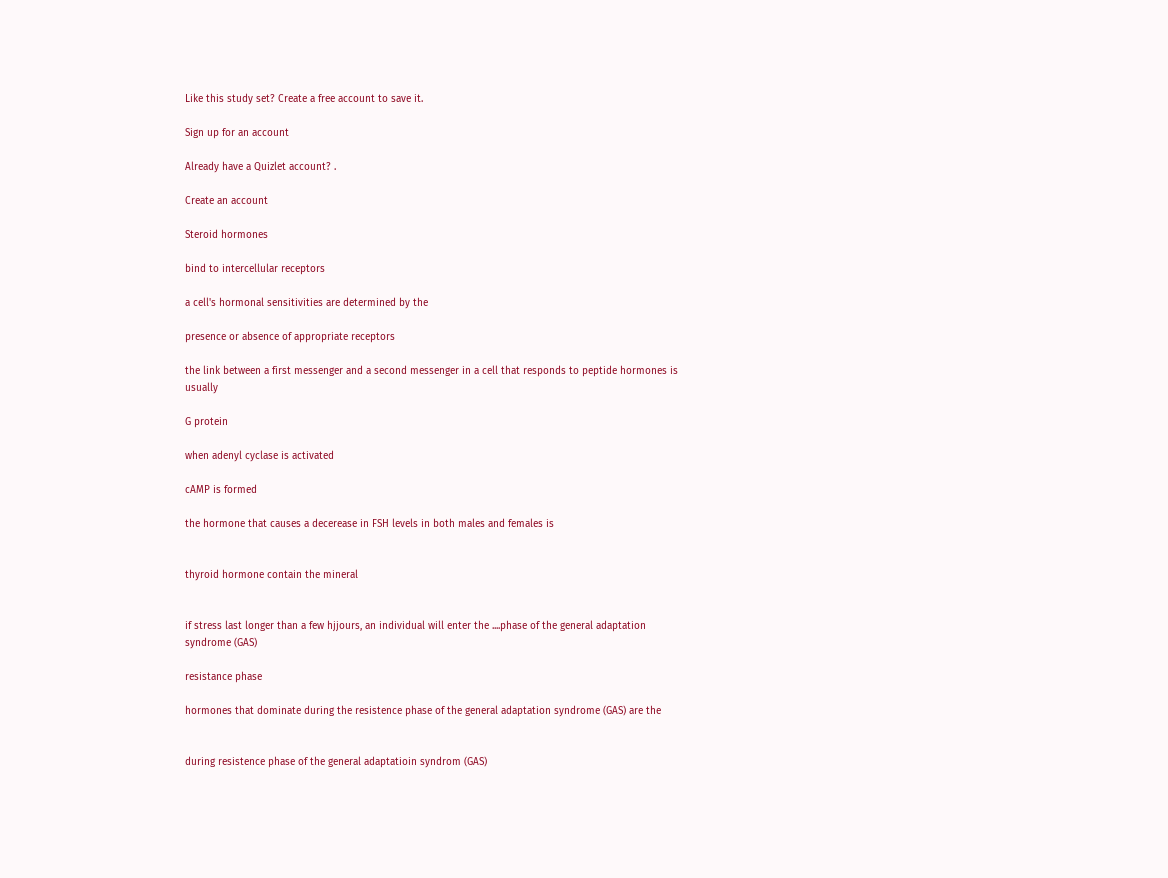Like this study set? Create a free account to save it.

Sign up for an account

Already have a Quizlet account? .

Create an account

Steroid hormones

bind to intercellular receptors

a cell's hormonal sensitivities are determined by the

presence or absence of appropriate receptors

the link between a first messenger and a second messenger in a cell that responds to peptide hormones is usually

G protein

when adenyl cyclase is activated

cAMP is formed

the hormone that causes a decerease in FSH levels in both males and females is


thyroid hormone contain the mineral


if stress last longer than a few hjjours, an individual will enter the ....phase of the general adaptation syndrome (GAS)

resistance phase

hormones that dominate during the resistence phase of the general adaptation syndrome (GAS) are the


during resistence phase of the general adaptatioin syndrom (GAS)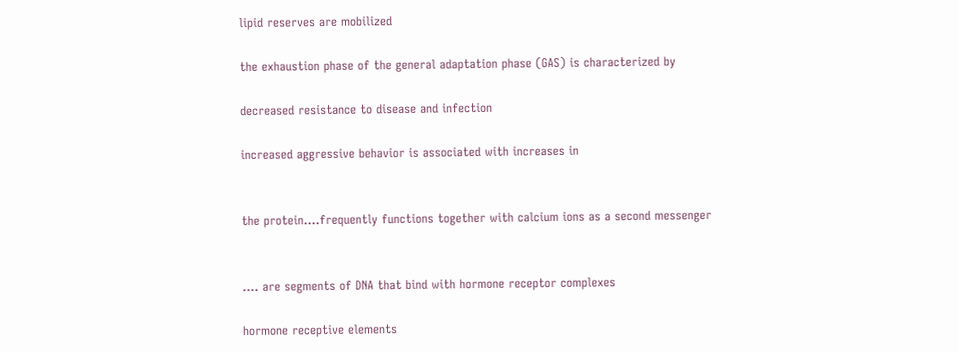lipid reserves are mobilized

the exhaustion phase of the general adaptation phase (GAS) is characterized by

decreased resistance to disease and infection

increased aggressive behavior is associated with increases in


the protein....frequently functions together with calcium ions as a second messenger


.... are segments of DNA that bind with hormone receptor complexes

hormone receptive elements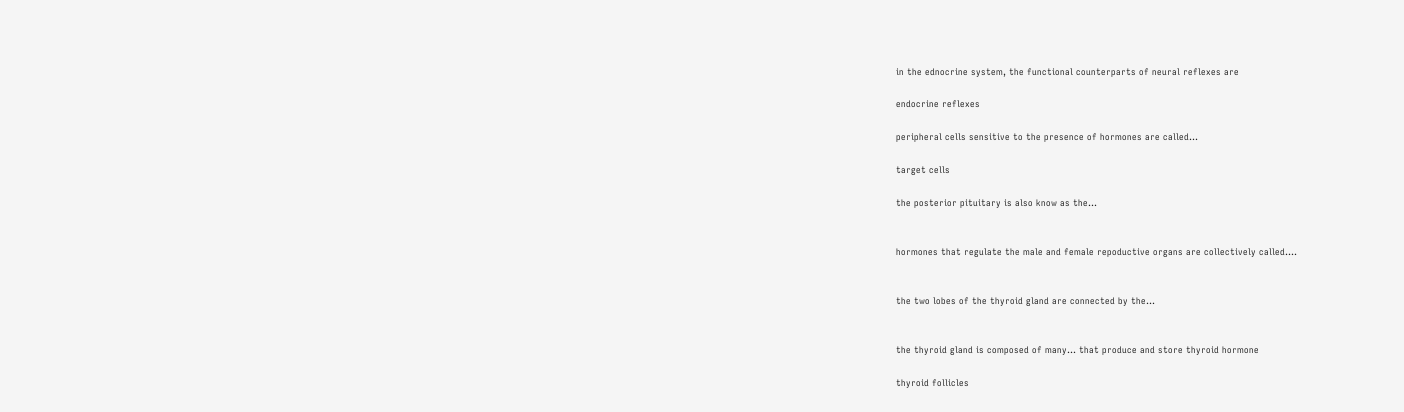in the ednocrine system, the functional counterparts of neural reflexes are

endocrine reflexes

peripheral cells sensitive to the presence of hormones are called...

target cells

the posterior pituitary is also know as the...


hormones that regulate the male and female repoductive organs are collectively called....


the two lobes of the thyroid gland are connected by the...


the thyroid gland is composed of many... that produce and store thyroid hormone

thyroid follicles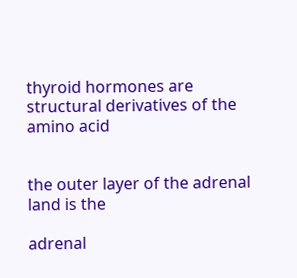thyroid hormones are structural derivatives of the amino acid


the outer layer of the adrenal land is the

adrenal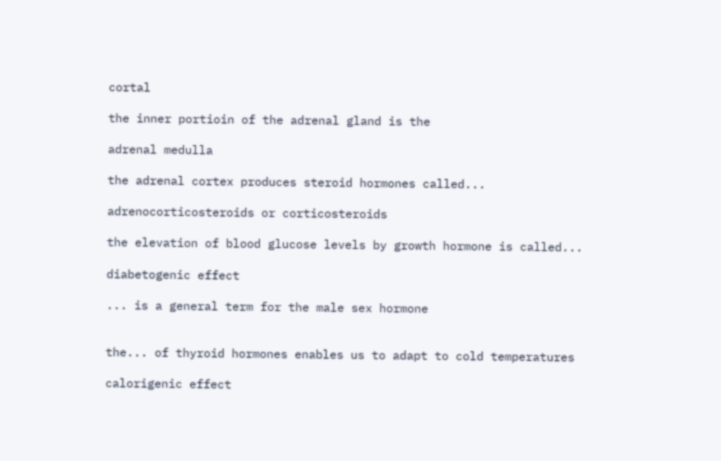cortal

the inner portioin of the adrenal gland is the

adrenal medulla

the adrenal cortex produces steroid hormones called...

adrenocorticosteroids or corticosteroids

the elevation of blood glucose levels by growth hormone is called...

diabetogenic effect

... is a general term for the male sex hormone


the... of thyroid hormones enables us to adapt to cold temperatures

calorigenic effect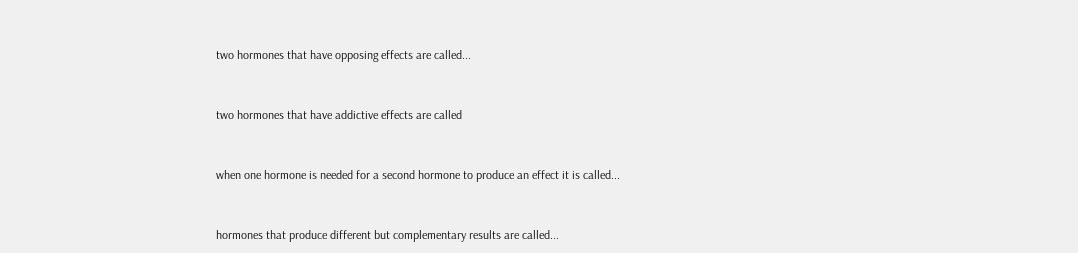two hormones that have opposing effects are called...


two hormones that have addictive effects are called


when one hormone is needed for a second hormone to produce an effect it is called...


hormones that produce different but complementary results are called...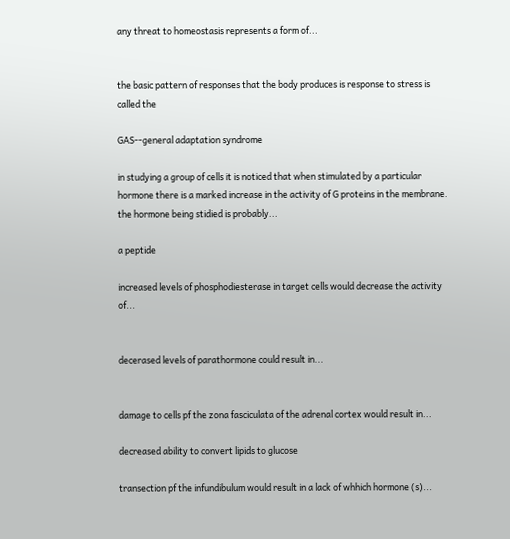any threat to homeostasis represents a form of...


the basic pattern of responses that the body produces is response to stress is called the

GAS--general adaptation syndrome

in studying a group of cells it is noticed that when stimulated by a particular hormone there is a marked increase in the activity of G proteins in the membrane. the hormone being stidied is probably...

a peptide

increased levels of phosphodiesterase in target cells would decrease the activity of...


decerased levels of parathormone could result in...


damage to cells pf the zona fasciculata of the adrenal cortex would result in...

decreased ability to convert lipids to glucose

transection pf the infundibulum would result in a lack of whhich hormone (s)...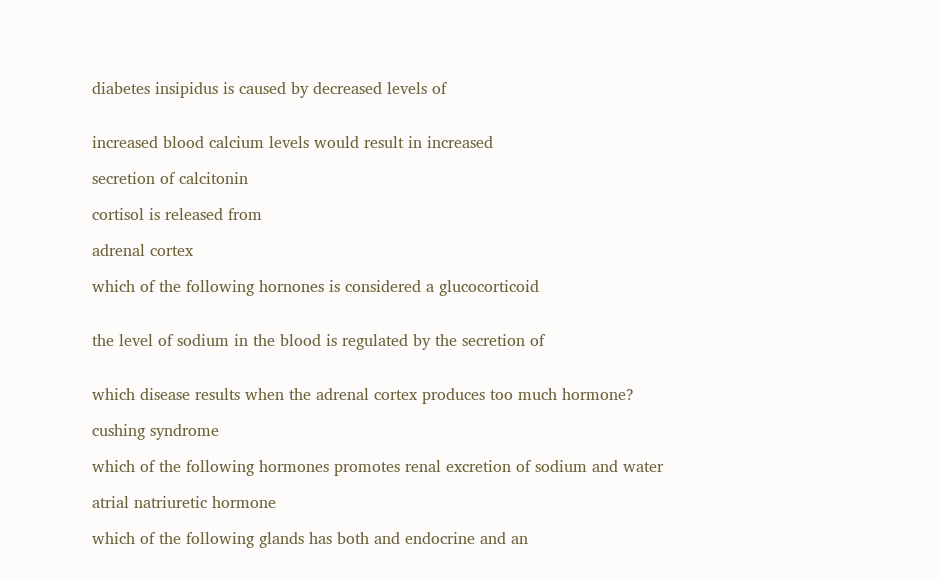diabetes insipidus is caused by decreased levels of


increased blood calcium levels would result in increased

secretion of calcitonin

cortisol is released from

adrenal cortex

which of the following hornones is considered a glucocorticoid


the level of sodium in the blood is regulated by the secretion of


which disease results when the adrenal cortex produces too much hormone?

cushing syndrome

which of the following hormones promotes renal excretion of sodium and water

atrial natriuretic hormone

which of the following glands has both and endocrine and an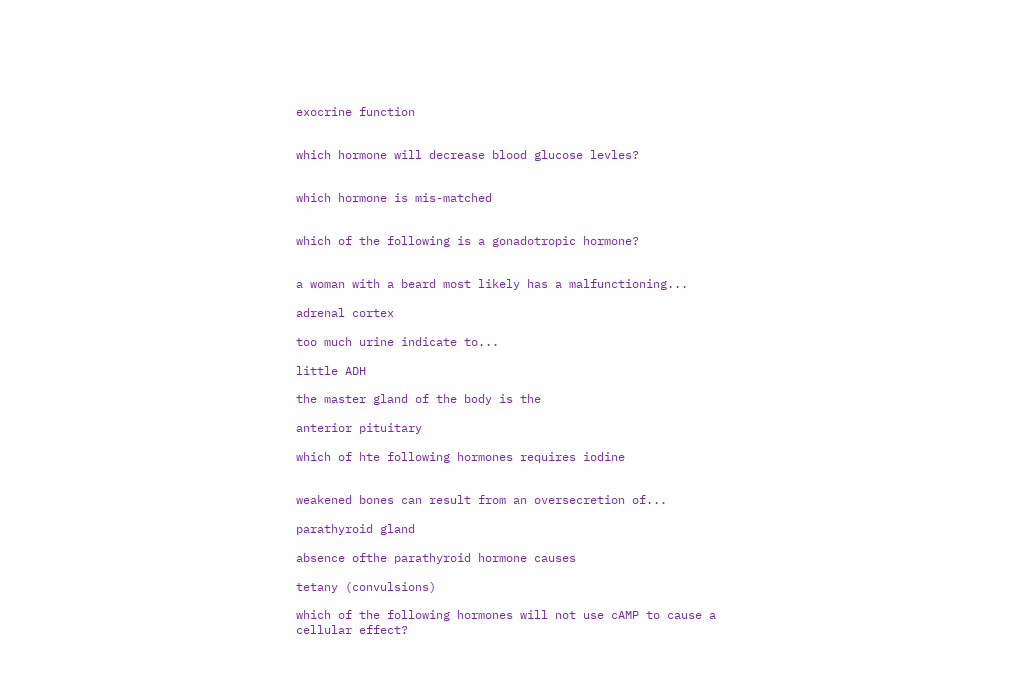exocrine function


which hormone will decrease blood glucose levles?


which hormone is mis-matched


which of the following is a gonadotropic hormone?


a woman with a beard most likely has a malfunctioning...

adrenal cortex

too much urine indicate to...

little ADH

the master gland of the body is the

anterior pituitary

which of hte following hormones requires iodine


weakened bones can result from an oversecretion of...

parathyroid gland

absence ofthe parathyroid hormone causes

tetany (convulsions)

which of the following hormones will not use cAMP to cause a cellular effect?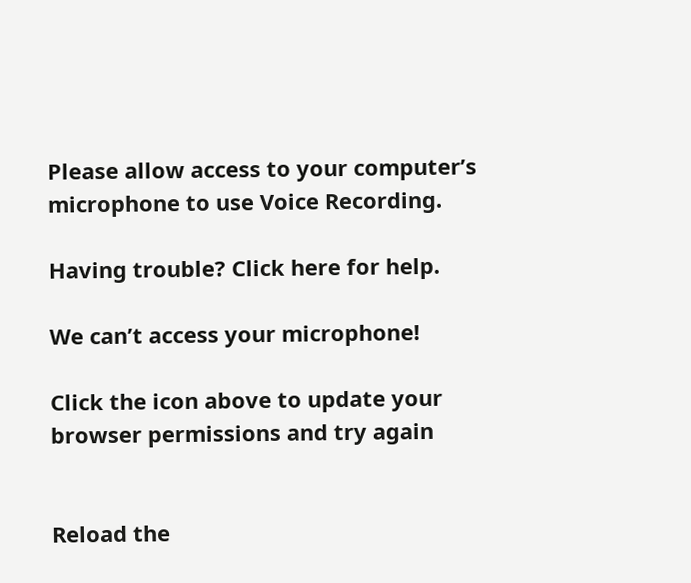Please allow access to your computer’s microphone to use Voice Recording.

Having trouble? Click here for help.

We can’t access your microphone!

Click the icon above to update your browser permissions and try again


Reload the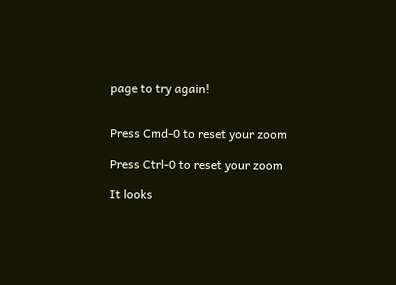page to try again!


Press Cmd-0 to reset your zoom

Press Ctrl-0 to reset your zoom

It looks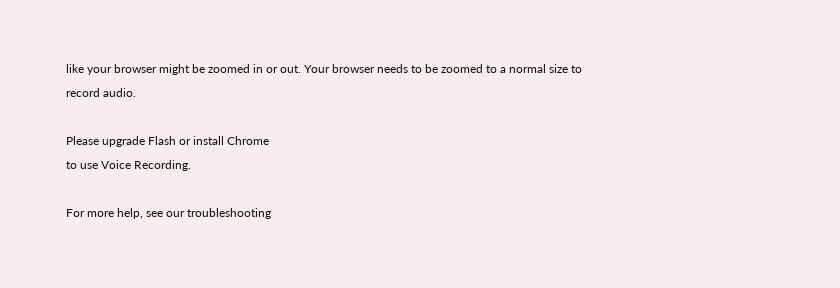like your browser might be zoomed in or out. Your browser needs to be zoomed to a normal size to record audio.

Please upgrade Flash or install Chrome
to use Voice Recording.

For more help, see our troubleshooting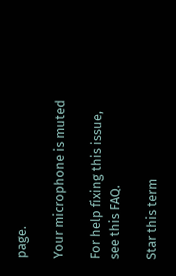page.

Your microphone is muted

For help fixing this issue, see this FAQ.

Star this term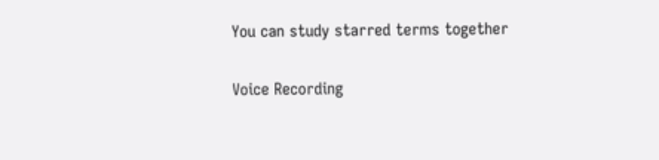You can study starred terms together

Voice Recording